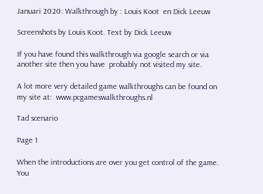Januari 2020: Walkthrough by : Louis Koot  en Dick Leeuw

Screenshots by Louis Koot. Text by Dick Leeuw

If you have found this walkthrough via google search or via another site then you have  probably not visited my site.

A lot more very detailed game walkthroughs can be found on my site at:  www.pcgameswalkthroughs.nl

Tad scenario

Page 1

When the introductions are over you get control of the game. You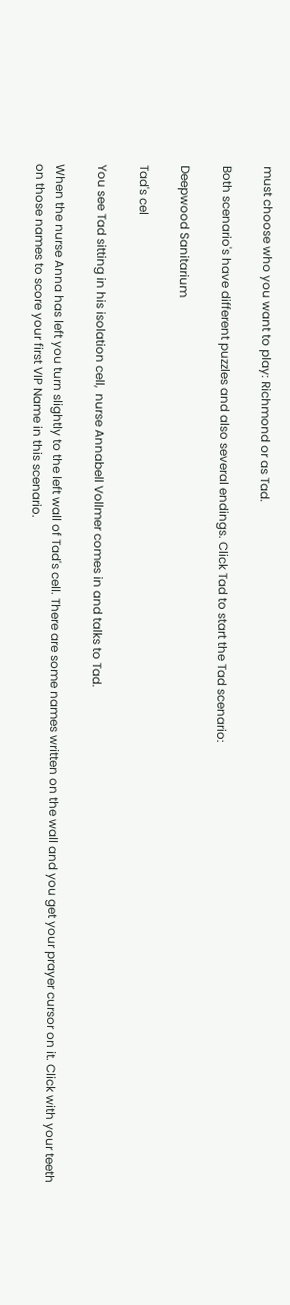must choose who you want to play: Richmond or as Tad.

Both scenario's have different puzzles and also several endings. Click Tad to start the Tad scenario:

Deepwood Sanitarium

Tad's cel

You see Tad sitting in his isolation cell,  nurse Annabell Vollmer comes in and talks to Tad.

When the nurse Anna has left you turn slightly to the left wall of Tad's cell. There are some names written on the wall and you get your prayer cursor on it. Click with your teeth on those names to score your first VIP Name in this scenario.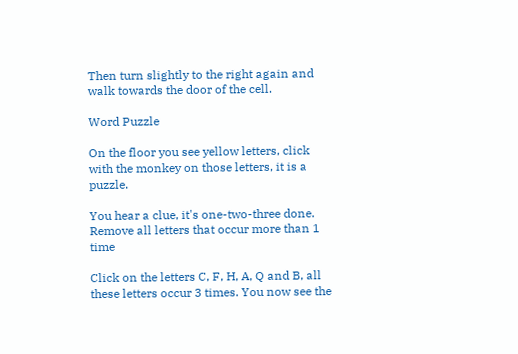Then turn slightly to the right again and walk towards the door of the cell.

Word Puzzle

On the floor you see yellow letters, click with the monkey on those letters, it is a puzzle.

You hear a clue, it's one-two-three done. Remove all letters that occur more than 1 time

Click on the letters C, F, H, A, Q and B, all these letters occur 3 times. You now see the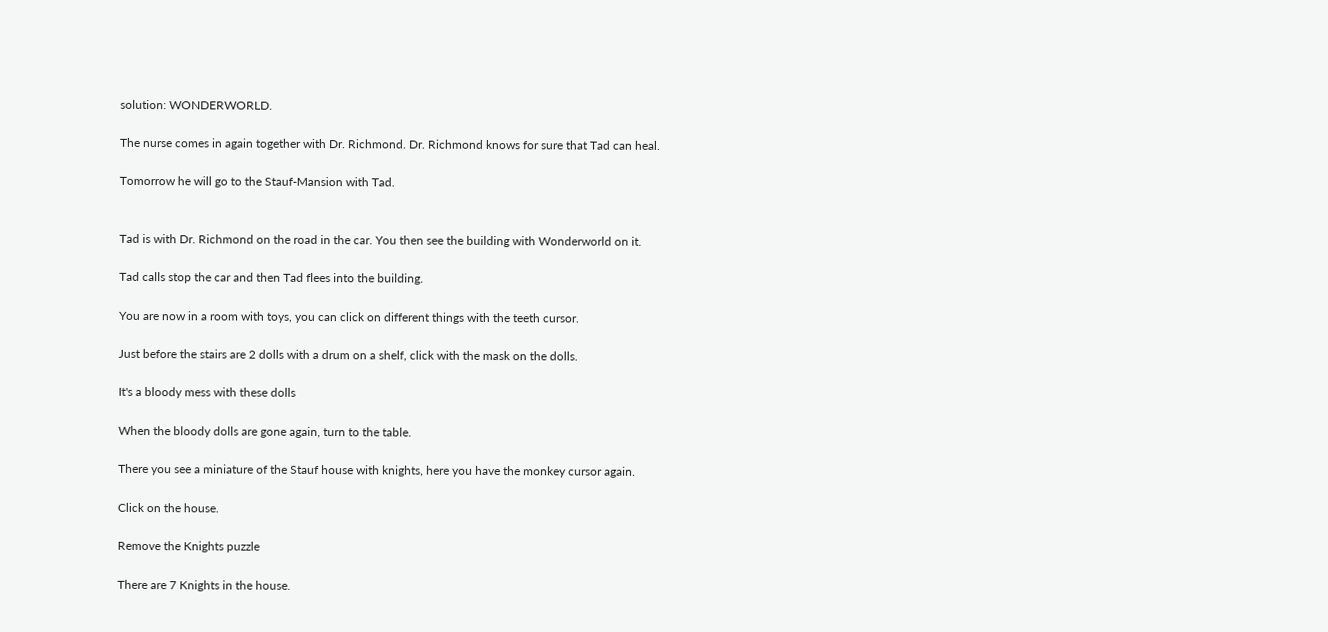solution: WONDERWORLD.

The nurse comes in again together with Dr. Richmond. Dr. Richmond knows for sure that Tad can heal.

Tomorrow he will go to the Stauf-Mansion with Tad.


Tad is with Dr. Richmond on the road in the car. You then see the building with Wonderworld on it.

Tad calls stop the car and then Tad flees into the building.

You are now in a room with toys, you can click on different things with the teeth cursor.

Just before the stairs are 2 dolls with a drum on a shelf, click with the mask on the dolls.

It's a bloody mess with these dolls

When the bloody dolls are gone again, turn to the table.

There you see a miniature of the Stauf house with knights, here you have the monkey cursor again.

Click on the house.

Remove the Knights puzzle

There are 7 Knights in the house.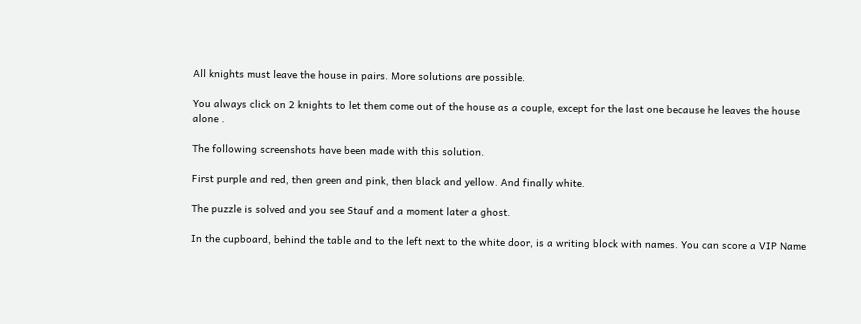All knights must leave the house in pairs. More solutions are possible.

You always click on 2 knights to let them come out of the house as a couple, except for the last one because he leaves the house alone .

The following screenshots have been made with this solution.

First purple and red, then green and pink, then black and yellow. And finally white.

The puzzle is solved and you see Stauf and a moment later a ghost.

In the cupboard, behind the table and to the left next to the white door, is a writing block with names. You can score a VIP Name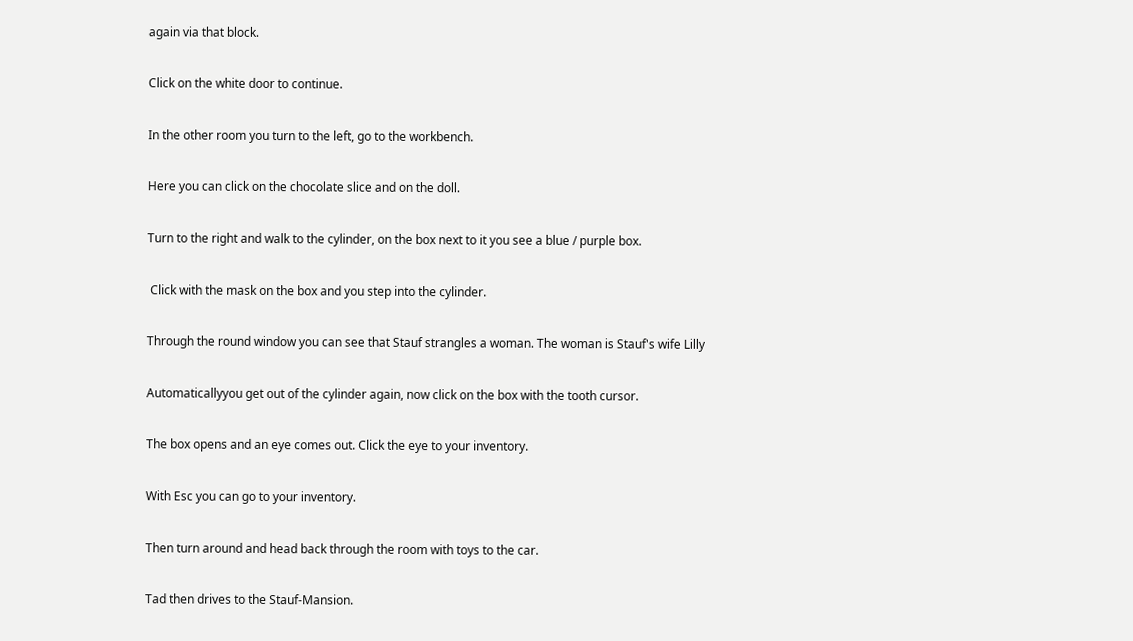again via that block.

Click on the white door to continue.

In the other room you turn to the left, go to the workbench.

Here you can click on the chocolate slice and on the doll.

Turn to the right and walk to the cylinder, on the box next to it you see a blue / purple box.

 Click with the mask on the box and you step into the cylinder.

Through the round window you can see that Stauf strangles a woman. The woman is Stauf's wife Lilly

Automaticallyyou get out of the cylinder again, now click on the box with the tooth cursor.

The box opens and an eye comes out. Click the eye to your inventory.

With Esc you can go to your inventory.

Then turn around and head back through the room with toys to the car.

Tad then drives to the Stauf-Mansion.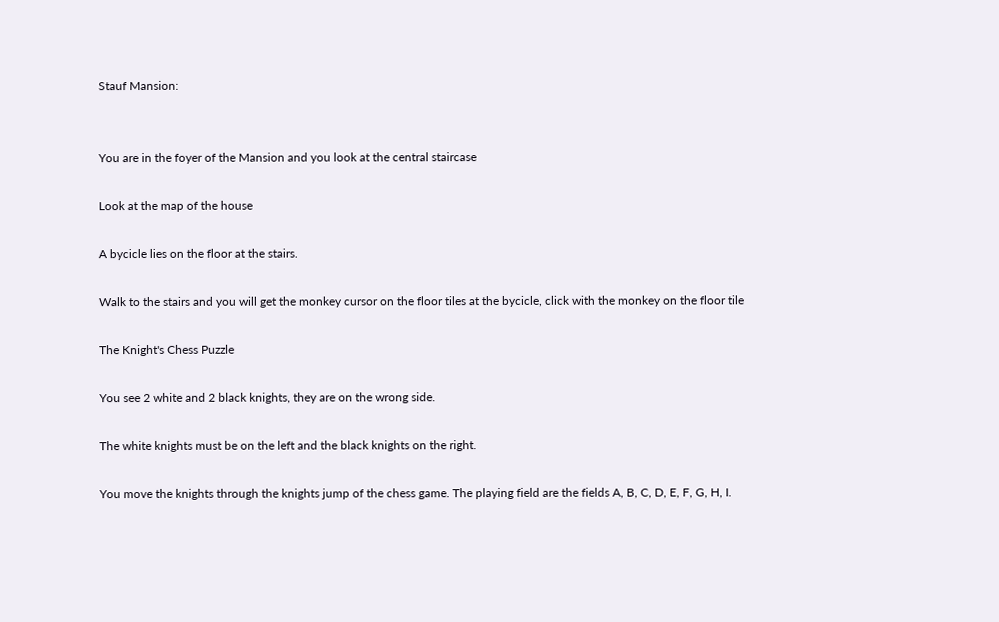Stauf Mansion:


You are in the foyer of the Mansion and you look at the central staircase

Look at the map of the house

A bycicle lies on the floor at the stairs.

Walk to the stairs and you will get the monkey cursor on the floor tiles at the bycicle, click with the monkey on the floor tile

The Knight's Chess Puzzle

You see 2 white and 2 black knights, they are on the wrong side.

The white knights must be on the left and the black knights on the right.

You move the knights through the knights jump of the chess game. The playing field are the fields A, B, C, D, E, F, G, H, I.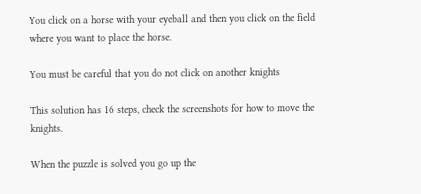You click on a horse with your eyeball and then you click on the field where you want to place the horse.

You must be careful that you do not click on another knights

This solution has 16 steps, check the screenshots for how to move the knights.

When the puzzle is solved you go up the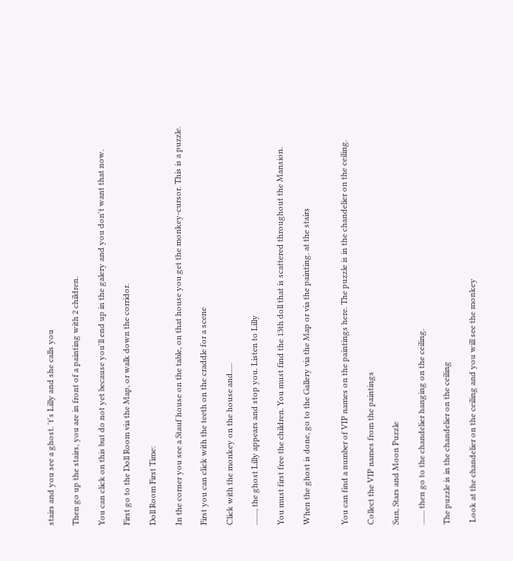stairs and you see a ghost. 't's Lilly and she calls you

Then go up the stairs, you are in front of a painting with 2 children.

You can click on this but do not yet because you'll end up in the galery and you don't want that now.

First go to the Doll Room via the Map, or walk down the corridor.

Doll Room First Time:

In the corner you see a Stauf house on the table, on that house you get the monkey-cursor. This is a puzzle.

First you can click with the teeth on the craddle for a scene

Click with the monkey on the house and.....

......., the ghost Lilly appears and stop you. Listen to Lilly

You must first free the children. You must find the 13th doll that is scattered throughout the Mansion.

When the ghost is done, go to the Gallery via the Map or via the painting. at the stairs


You can find a number of VIP names on the paintings here. The puzzle is in the chandelier on the ceiling.

Collect the VIP names from the paintings

Sun, Stars and Moon Puzzle

....... then go to the chandelier hanging on the ceiling.

The puzzle is in the chandelier on the ceiling

 Look at the chandelier on the ceiling and you will see the monkey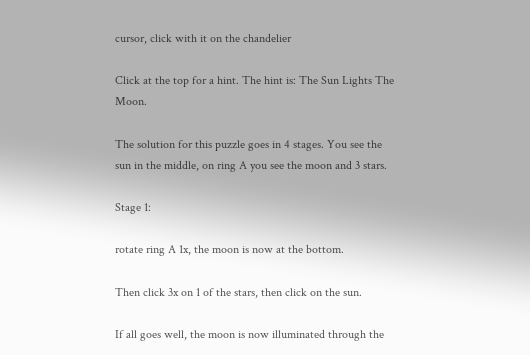cursor, click with it on the chandelier

Click at the top for a hint. The hint is: The Sun Lights The Moon.

The solution for this puzzle goes in 4 stages. You see the sun in the middle, on ring A you see the moon and 3 stars.

Stage 1:

rotate ring A 1x, the moon is now at the bottom.

Then click 3x on 1 of the stars, then click on the sun.

If all goes well, the moon is now illuminated through the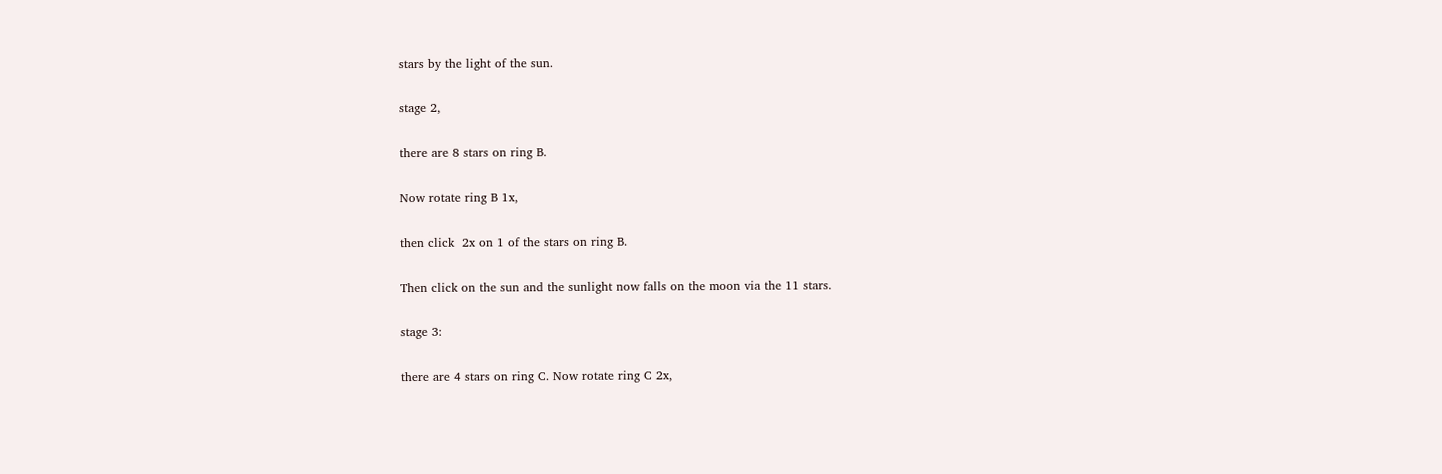stars by the light of the sun.

stage 2,

there are 8 stars on ring B.

Now rotate ring B 1x,

then click  2x on 1 of the stars on ring B.

Then click on the sun and the sunlight now falls on the moon via the 11 stars.

stage 3:

there are 4 stars on ring C. Now rotate ring C 2x,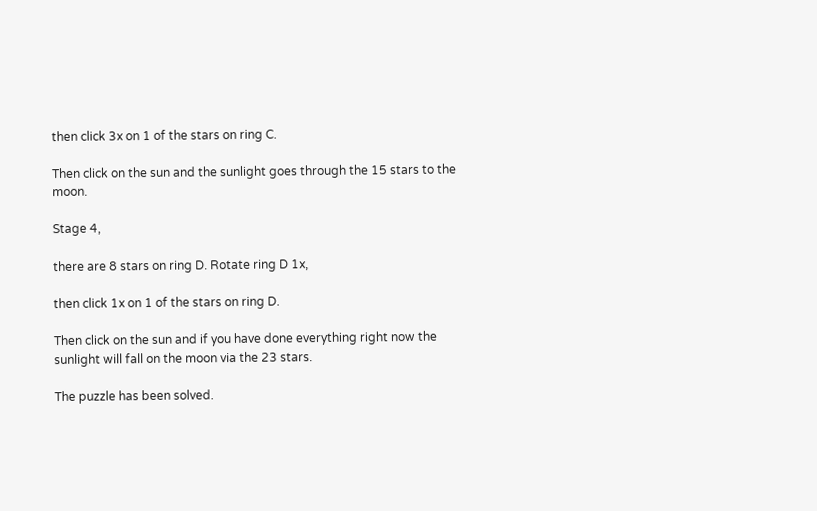then click 3x on 1 of the stars on ring C.

Then click on the sun and the sunlight goes through the 15 stars to the moon.

Stage 4,

there are 8 stars on ring D. Rotate ring D 1x,

then click 1x on 1 of the stars on ring D.

Then click on the sun and if you have done everything right now the sunlight will fall on the moon via the 23 stars.

The puzzle has been solved.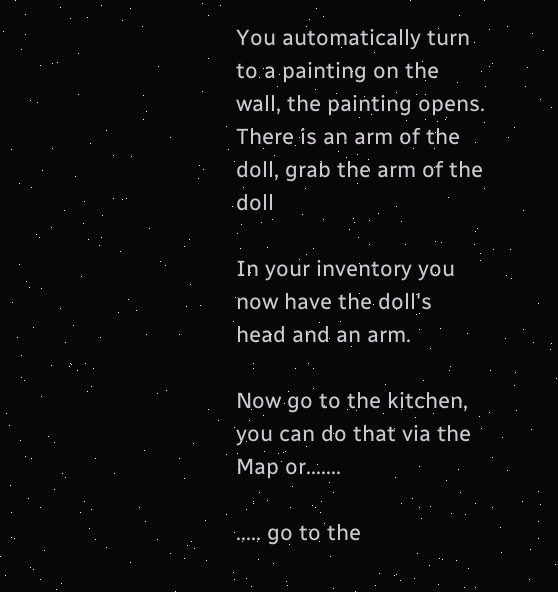You automatically turn to a painting on the wall, the painting opens. There is an arm of the doll, grab the arm of the doll

In your inventory you now have the doll's head and an arm.

Now go to the kitchen, you can do that via the Map or.......

..... go to the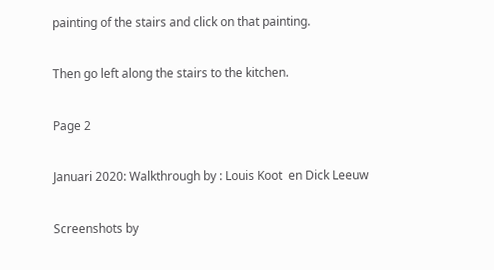painting of the stairs and click on that painting.

Then go left along the stairs to the kitchen.

Page 2

Januari 2020: Walkthrough by : Louis Koot  en Dick Leeuw

Screenshots by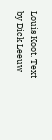Louis Koot. Text by Dick Leeuw